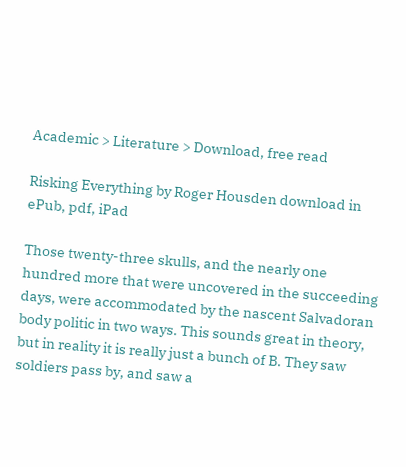Academic > Literature > Download, free read

Risking Everything by Roger Housden download in ePub, pdf, iPad

Those twenty-three skulls, and the nearly one hundred more that were uncovered in the succeeding days, were accommodated by the nascent Salvadoran body politic in two ways. This sounds great in theory, but in reality it is really just a bunch of B. They saw soldiers pass by, and saw a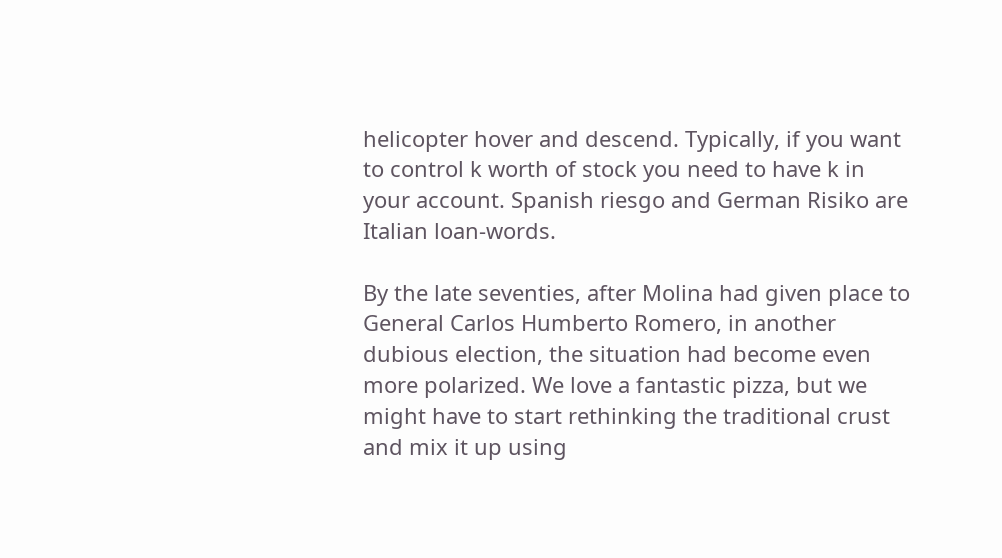helicopter hover and descend. Typically, if you want to control k worth of stock you need to have k in your account. Spanish riesgo and German Risiko are Italian loan-words.

By the late seventies, after Molina had given place to General Carlos Humberto Romero, in another dubious election, the situation had become even more polarized. We love a fantastic pizza, but we might have to start rethinking the traditional crust and mix it up using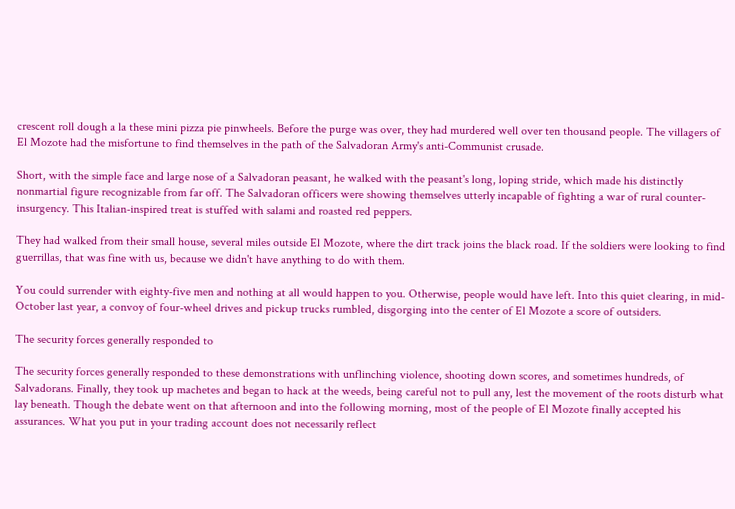crescent roll dough a la these mini pizza pie pinwheels. Before the purge was over, they had murdered well over ten thousand people. The villagers of El Mozote had the misfortune to find themselves in the path of the Salvadoran Army's anti-Communist crusade.

Short, with the simple face and large nose of a Salvadoran peasant, he walked with the peasant's long, loping stride, which made his distinctly nonmartial figure recognizable from far off. The Salvadoran officers were showing themselves utterly incapable of fighting a war of rural counter-insurgency. This Italian-inspired treat is stuffed with salami and roasted red peppers.

They had walked from their small house, several miles outside El Mozote, where the dirt track joins the black road. If the soldiers were looking to find guerrillas, that was fine with us, because we didn't have anything to do with them.

You could surrender with eighty-five men and nothing at all would happen to you. Otherwise, people would have left. Into this quiet clearing, in mid-October last year, a convoy of four-wheel drives and pickup trucks rumbled, disgorging into the center of El Mozote a score of outsiders.

The security forces generally responded to

The security forces generally responded to these demonstrations with unflinching violence, shooting down scores, and sometimes hundreds, of Salvadorans. Finally, they took up machetes and began to hack at the weeds, being careful not to pull any, lest the movement of the roots disturb what lay beneath. Though the debate went on that afternoon and into the following morning, most of the people of El Mozote finally accepted his assurances. What you put in your trading account does not necessarily reflect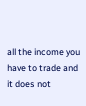all the income you have to trade and it does not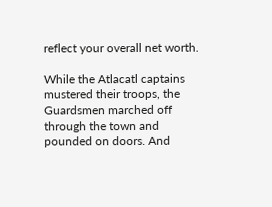reflect your overall net worth.

While the Atlacatl captains mustered their troops, the Guardsmen marched off through the town and pounded on doors. And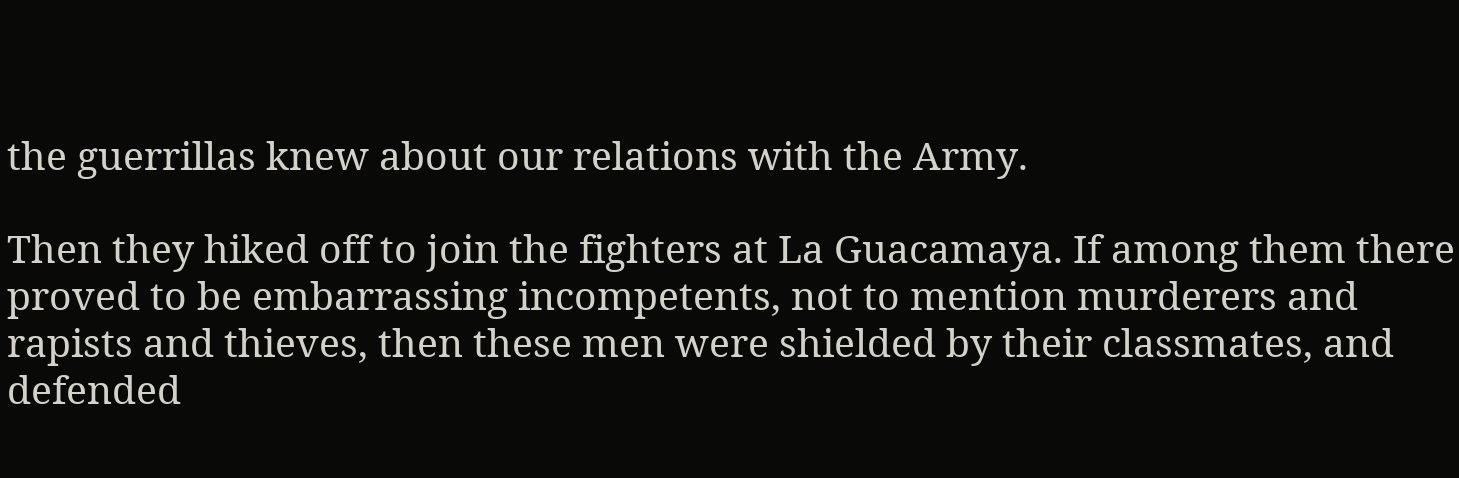the guerrillas knew about our relations with the Army.

Then they hiked off to join the fighters at La Guacamaya. If among them there proved to be embarrassing incompetents, not to mention murderers and rapists and thieves, then these men were shielded by their classmates, and defended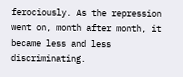ferociously. As the repression went on, month after month, it became less and less discriminating.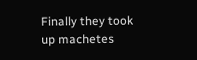Finally they took up machetes